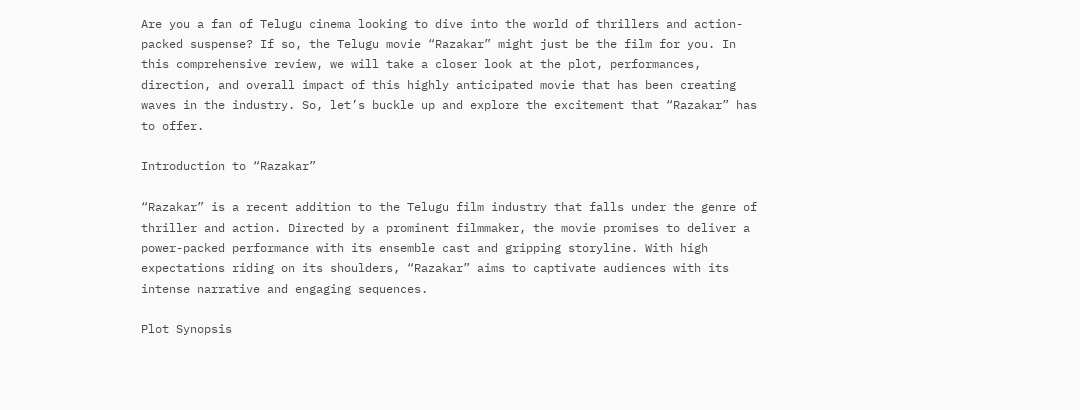Are you a fan of Telugu cinema looking to dive into the world of thrillers and action-packed suspense? If so, the Telugu movie “Razakar” might just be the film for you. In this comprehensive review, we will take a closer look at the plot, performances, direction, and overall impact of this highly anticipated movie that has been creating waves in the industry. So, let’s buckle up and explore the excitement that “Razakar” has to offer.

Introduction to “Razakar”

“Razakar” is a recent addition to the Telugu film industry that falls under the genre of thriller and action. Directed by a prominent filmmaker, the movie promises to deliver a power-packed performance with its ensemble cast and gripping storyline. With high expectations riding on its shoulders, “Razakar” aims to captivate audiences with its intense narrative and engaging sequences.

Plot Synopsis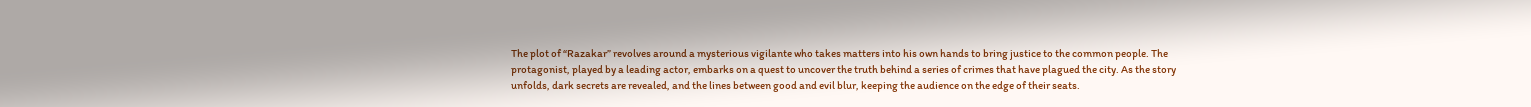The plot of “Razakar” revolves around a mysterious vigilante who takes matters into his own hands to bring justice to the common people. The protagonist, played by a leading actor, embarks on a quest to uncover the truth behind a series of crimes that have plagued the city. As the story unfolds, dark secrets are revealed, and the lines between good and evil blur, keeping the audience on the edge of their seats.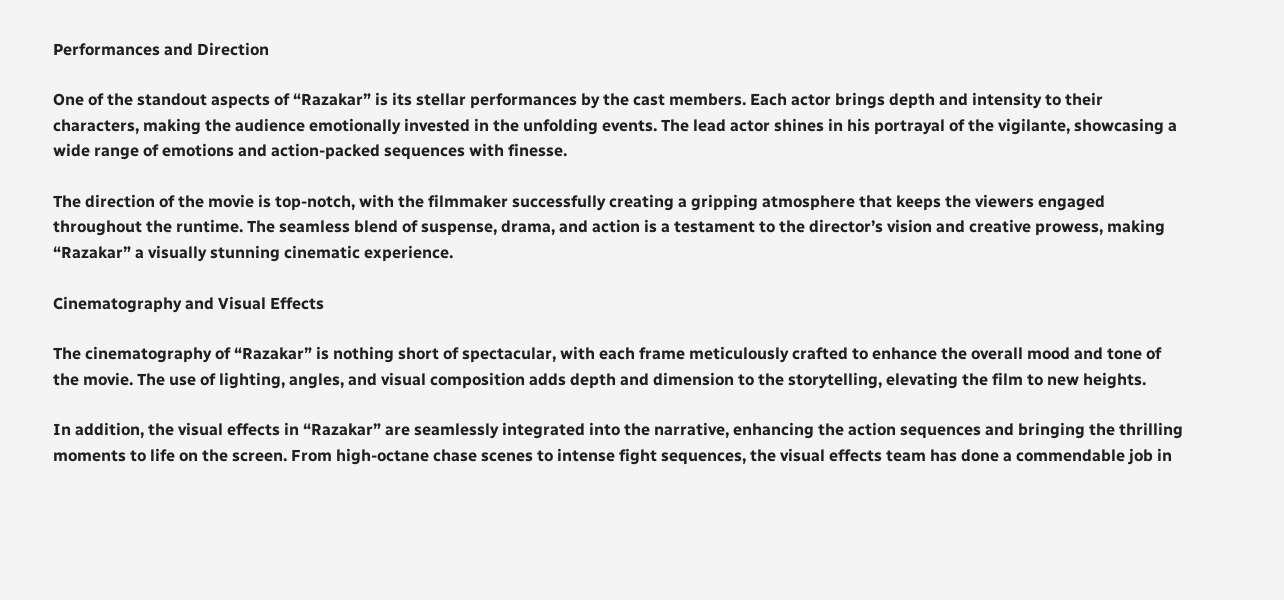Performances and Direction

One of the standout aspects of “Razakar” is its stellar performances by the cast members. Each actor brings depth and intensity to their characters, making the audience emotionally invested in the unfolding events. The lead actor shines in his portrayal of the vigilante, showcasing a wide range of emotions and action-packed sequences with finesse.

The direction of the movie is top-notch, with the filmmaker successfully creating a gripping atmosphere that keeps the viewers engaged throughout the runtime. The seamless blend of suspense, drama, and action is a testament to the director’s vision and creative prowess, making “Razakar” a visually stunning cinematic experience.

Cinematography and Visual Effects

The cinematography of “Razakar” is nothing short of spectacular, with each frame meticulously crafted to enhance the overall mood and tone of the movie. The use of lighting, angles, and visual composition adds depth and dimension to the storytelling, elevating the film to new heights.

In addition, the visual effects in “Razakar” are seamlessly integrated into the narrative, enhancing the action sequences and bringing the thrilling moments to life on the screen. From high-octane chase scenes to intense fight sequences, the visual effects team has done a commendable job in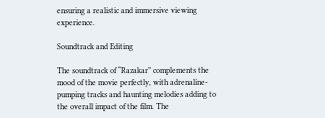ensuring a realistic and immersive viewing experience.

Soundtrack and Editing

The soundtrack of “Razakar” complements the mood of the movie perfectly, with adrenaline-pumping tracks and haunting melodies adding to the overall impact of the film. The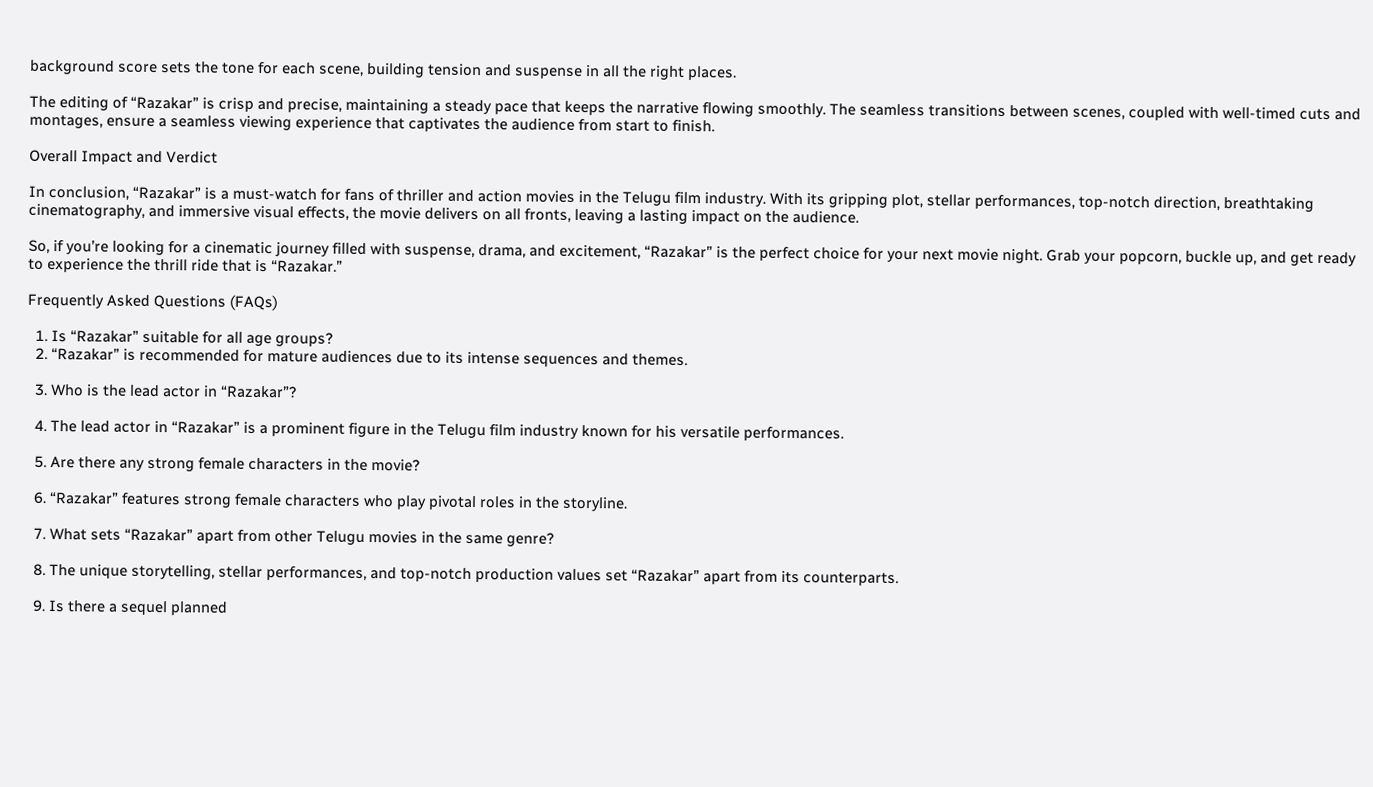background score sets the tone for each scene, building tension and suspense in all the right places.

The editing of “Razakar” is crisp and precise, maintaining a steady pace that keeps the narrative flowing smoothly. The seamless transitions between scenes, coupled with well-timed cuts and montages, ensure a seamless viewing experience that captivates the audience from start to finish.

Overall Impact and Verdict

In conclusion, “Razakar” is a must-watch for fans of thriller and action movies in the Telugu film industry. With its gripping plot, stellar performances, top-notch direction, breathtaking cinematography, and immersive visual effects, the movie delivers on all fronts, leaving a lasting impact on the audience.

So, if you’re looking for a cinematic journey filled with suspense, drama, and excitement, “Razakar” is the perfect choice for your next movie night. Grab your popcorn, buckle up, and get ready to experience the thrill ride that is “Razakar.”

Frequently Asked Questions (FAQs)

  1. Is “Razakar” suitable for all age groups?
  2. “Razakar” is recommended for mature audiences due to its intense sequences and themes.

  3. Who is the lead actor in “Razakar”?

  4. The lead actor in “Razakar” is a prominent figure in the Telugu film industry known for his versatile performances.

  5. Are there any strong female characters in the movie?

  6. “Razakar” features strong female characters who play pivotal roles in the storyline.

  7. What sets “Razakar” apart from other Telugu movies in the same genre?

  8. The unique storytelling, stellar performances, and top-notch production values set “Razakar” apart from its counterparts.

  9. Is there a sequel planned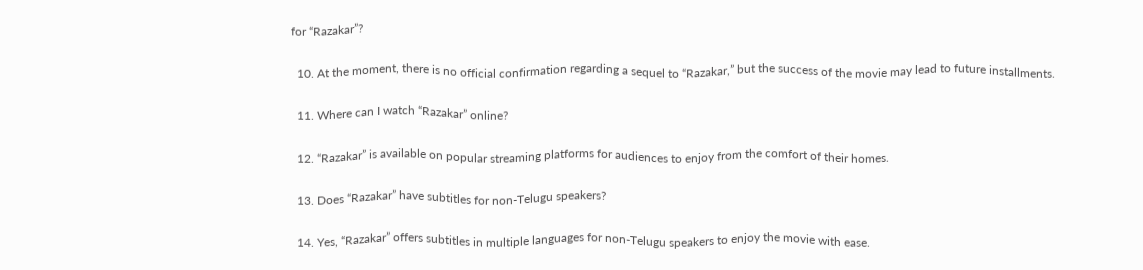for “Razakar”?

  10. At the moment, there is no official confirmation regarding a sequel to “Razakar,” but the success of the movie may lead to future installments.

  11. Where can I watch “Razakar” online?

  12. “Razakar” is available on popular streaming platforms for audiences to enjoy from the comfort of their homes.

  13. Does “Razakar” have subtitles for non-Telugu speakers?

  14. Yes, “Razakar” offers subtitles in multiple languages for non-Telugu speakers to enjoy the movie with ease.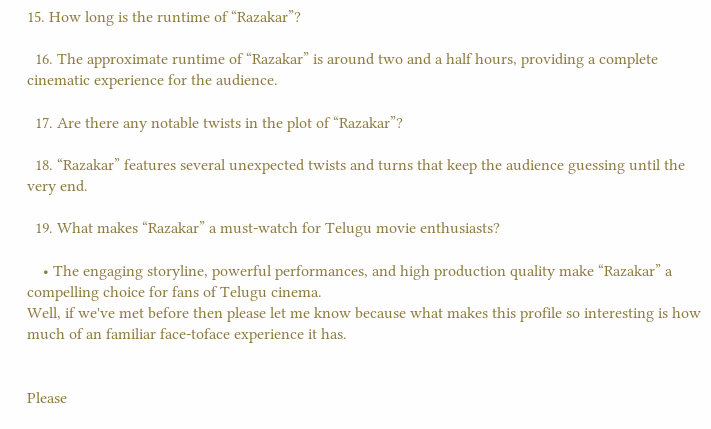15. How long is the runtime of “Razakar”?

  16. The approximate runtime of “Razakar” is around two and a half hours, providing a complete cinematic experience for the audience.

  17. Are there any notable twists in the plot of “Razakar”?

  18. “Razakar” features several unexpected twists and turns that keep the audience guessing until the very end.

  19. What makes “Razakar” a must-watch for Telugu movie enthusiasts?

    • The engaging storyline, powerful performances, and high production quality make “Razakar” a compelling choice for fans of Telugu cinema.
Well, if we've met before then please let me know because what makes this profile so interesting is how much of an familiar face-toface experience it has.


Please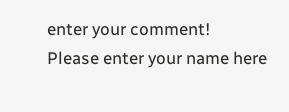enter your comment!
Please enter your name here